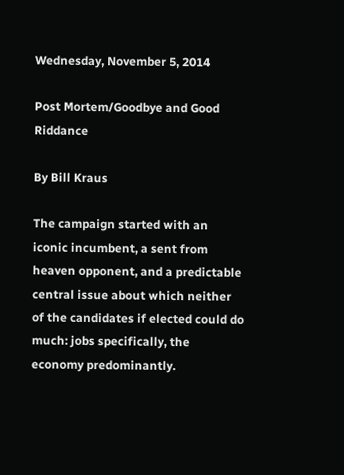Wednesday, November 5, 2014

Post Mortem/Goodbye and Good Riddance

By Bill Kraus

The campaign started with an iconic incumbent, a sent from heaven opponent, and a predictable central issue about which neither of the candidates if elected could do much: jobs specifically, the economy predominantly.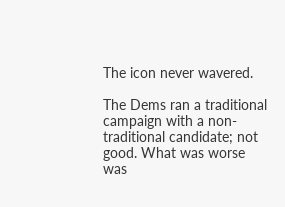The icon never wavered.

The Dems ran a traditional campaign with a non-traditional candidate; not good. What was worse was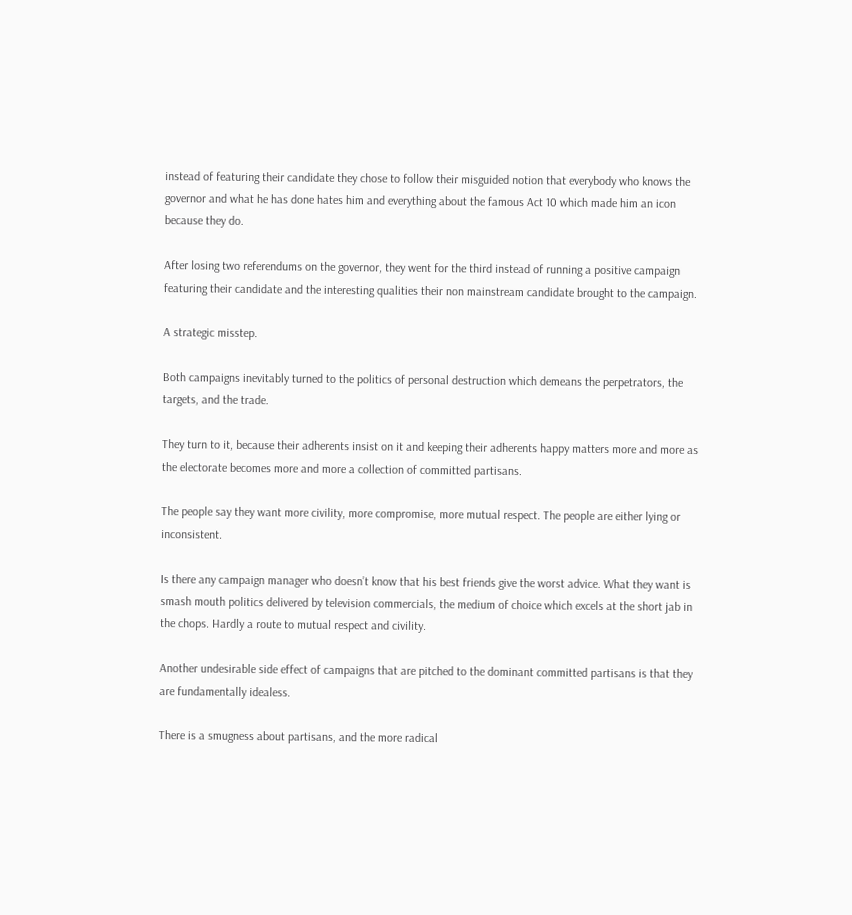instead of featuring their candidate they chose to follow their misguided notion that everybody who knows the governor and what he has done hates him and everything about the famous Act 10 which made him an icon because they do.

After losing two referendums on the governor, they went for the third instead of running a positive campaign featuring their candidate and the interesting qualities their non mainstream candidate brought to the campaign.

A strategic misstep.

Both campaigns inevitably turned to the politics of personal destruction which demeans the perpetrators, the targets, and the trade.

They turn to it, because their adherents insist on it and keeping their adherents happy matters more and more as the electorate becomes more and more a collection of committed partisans.

The people say they want more civility, more compromise, more mutual respect. The people are either lying or inconsistent.

Is there any campaign manager who doesn’t know that his best friends give the worst advice. What they want is smash mouth politics delivered by television commercials, the medium of choice which excels at the short jab in the chops. Hardly a route to mutual respect and civility.

Another undesirable side effect of campaigns that are pitched to the dominant committed partisans is that they are fundamentally idealess.

There is a smugness about partisans, and the more radical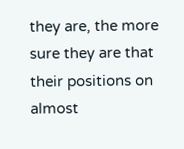they are, the more sure they are that their positions on almost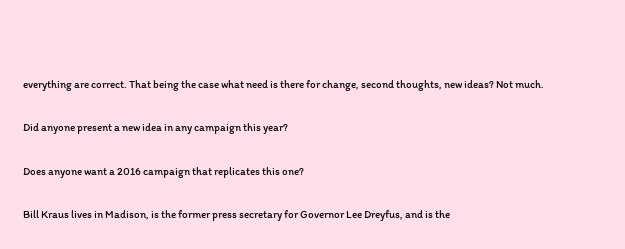everything are correct. That being the case what need is there for change, second thoughts, new ideas? Not much.

Did anyone present a new idea in any campaign this year?

Does anyone want a 2016 campaign that replicates this one?

Bill Kraus lives in Madison, is the former press secretary for Governor Lee Dreyfus, and is the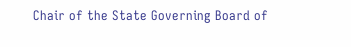Chair of the State Governing Board of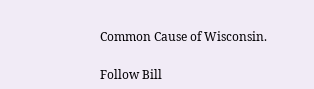Common Cause of Wisconsin.

Follow Bill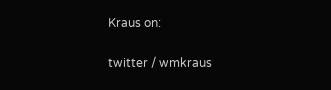Kraus on:

twitter / wmkraus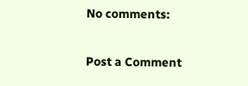No comments:

Post a Comment